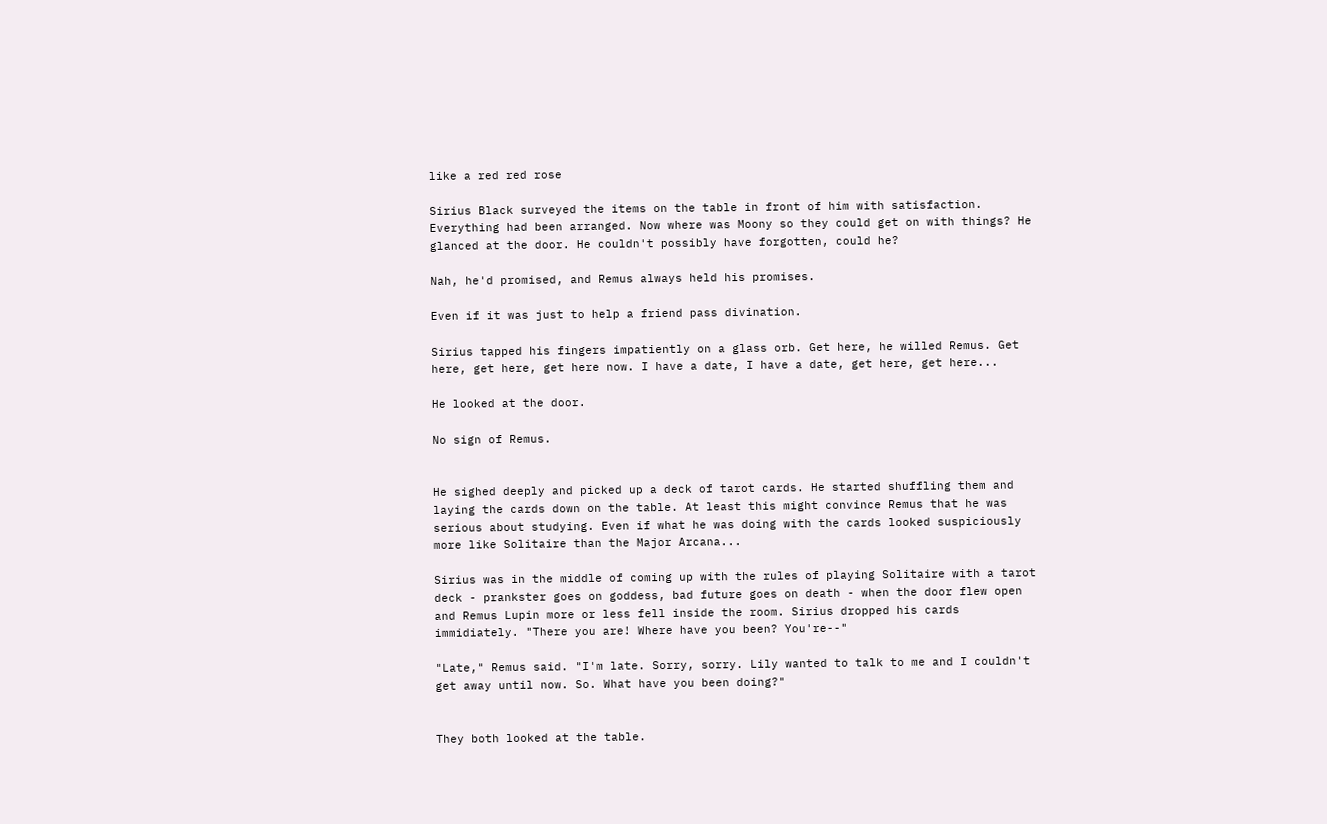like a red red rose

Sirius Black surveyed the items on the table in front of him with satisfaction. Everything had been arranged. Now where was Moony so they could get on with things? He glanced at the door. He couldn't possibly have forgotten, could he?

Nah, he'd promised, and Remus always held his promises.

Even if it was just to help a friend pass divination.

Sirius tapped his fingers impatiently on a glass orb. Get here, he willed Remus. Get here, get here, get here now. I have a date, I have a date, get here, get here...

He looked at the door.

No sign of Remus.


He sighed deeply and picked up a deck of tarot cards. He started shuffling them and laying the cards down on the table. At least this might convince Remus that he was serious about studying. Even if what he was doing with the cards looked suspiciously more like Solitaire than the Major Arcana...

Sirius was in the middle of coming up with the rules of playing Solitaire with a tarot deck - prankster goes on goddess, bad future goes on death - when the door flew open and Remus Lupin more or less fell inside the room. Sirius dropped his cards immidiately. "There you are! Where have you been? You're--"

"Late," Remus said. "I'm late. Sorry, sorry. Lily wanted to talk to me and I couldn't get away until now. So. What have you been doing?"


They both looked at the table.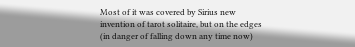Most of it was covered by Sirius new invention of tarot solitaire, but on the edges (in danger of falling down any time now)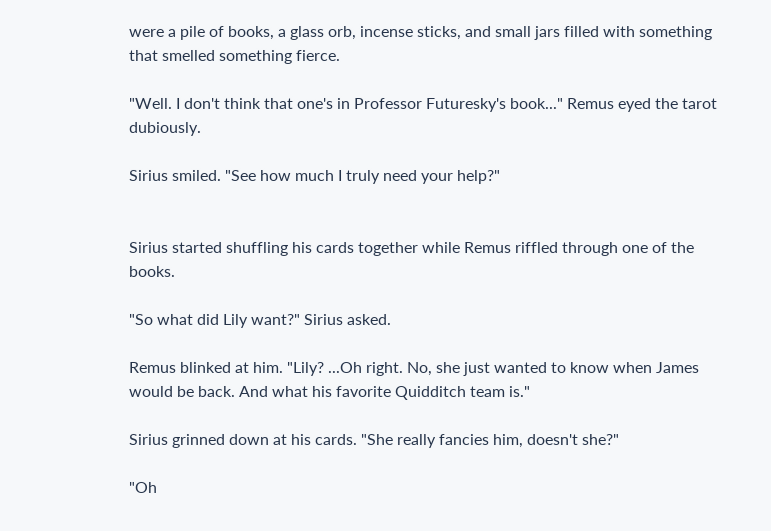were a pile of books, a glass orb, incense sticks, and small jars filled with something that smelled something fierce.

"Well. I don't think that one's in Professor Futuresky's book..." Remus eyed the tarot dubiously.

Sirius smiled. "See how much I truly need your help?"


Sirius started shuffling his cards together while Remus riffled through one of the books.

"So what did Lily want?" Sirius asked.

Remus blinked at him. "Lily? ...Oh right. No, she just wanted to know when James would be back. And what his favorite Quidditch team is."

Sirius grinned down at his cards. "She really fancies him, doesn't she?"

"Oh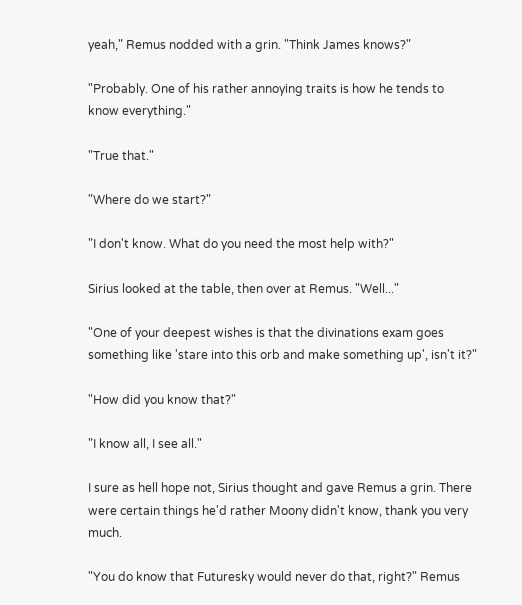yeah," Remus nodded with a grin. "Think James knows?"

"Probably. One of his rather annoying traits is how he tends to know everything."

"True that."

"Where do we start?"

"I don't know. What do you need the most help with?"

Sirius looked at the table, then over at Remus. "Well..."

"One of your deepest wishes is that the divinations exam goes something like 'stare into this orb and make something up', isn't it?"

"How did you know that?"

"I know all, I see all."

I sure as hell hope not, Sirius thought and gave Remus a grin. There were certain things he'd rather Moony didn't know, thank you very much.

"You do know that Futuresky would never do that, right?" Remus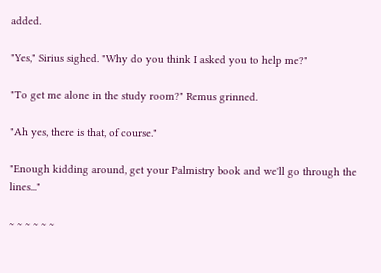added.

"Yes," Sirius sighed. "Why do you think I asked you to help me?"

"To get me alone in the study room?" Remus grinned.

"Ah yes, there is that, of course."

"Enough kidding around, get your Palmistry book and we'll go through the lines..."

~ ~ ~ ~ ~ ~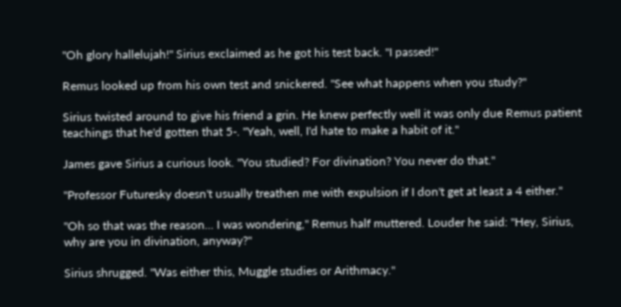"Oh glory hallelujah!" Sirius exclaimed as he got his test back. "I passed!"

Remus looked up from his own test and snickered. "See what happens when you study?"

Sirius twisted around to give his friend a grin. He knew perfectly well it was only due Remus patient teachings that he'd gotten that 5-. "Yeah, well, I'd hate to make a habit of it."

James gave Sirius a curious look. "You studied? For divination? You never do that."

"Professor Futuresky doesn't usually treathen me with expulsion if I don't get at least a 4 either."

"Oh so that was the reason... I was wondering," Remus half muttered. Louder he said: "Hey, Sirius, why are you in divination, anyway?"

Sirius shrugged. "Was either this, Muggle studies or Arithmacy."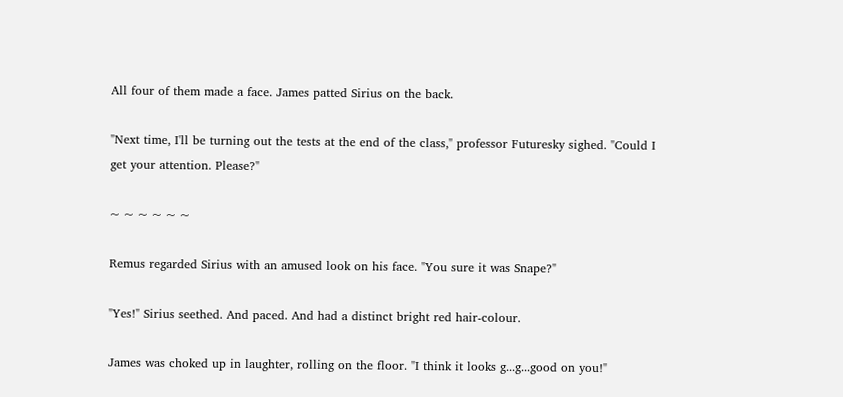All four of them made a face. James patted Sirius on the back.

"Next time, I'll be turning out the tests at the end of the class," professor Futuresky sighed. "Could I get your attention. Please?"

~ ~ ~ ~ ~ ~

Remus regarded Sirius with an amused look on his face. "You sure it was Snape?"

"Yes!" Sirius seethed. And paced. And had a distinct bright red hair-colour.

James was choked up in laughter, rolling on the floor. "I think it looks g...g...good on you!"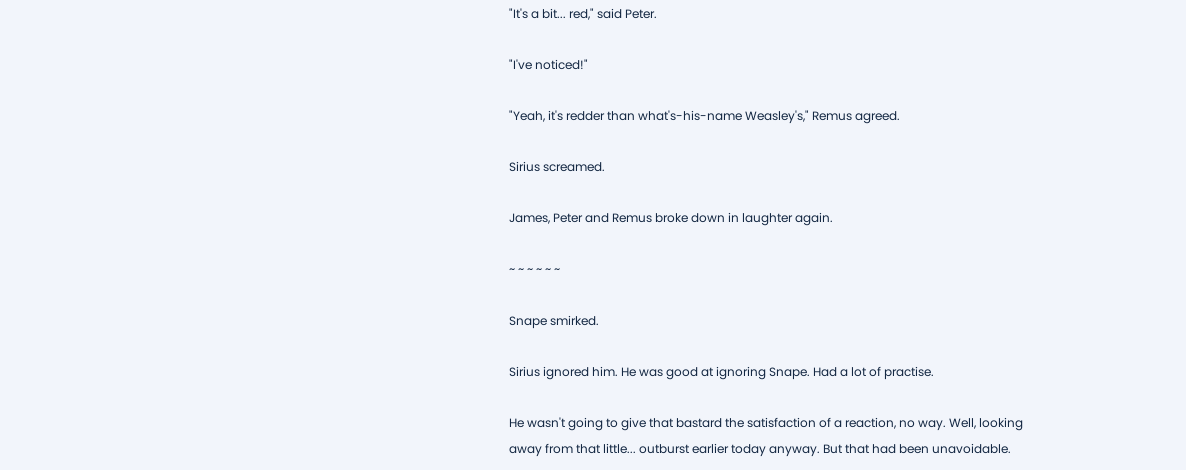"It's a bit... red," said Peter.

"I've noticed!"

"Yeah, it's redder than what's-his-name Weasley's," Remus agreed.

Sirius screamed.

James, Peter and Remus broke down in laughter again.

~ ~ ~ ~ ~ ~

Snape smirked.

Sirius ignored him. He was good at ignoring Snape. Had a lot of practise.

He wasn't going to give that bastard the satisfaction of a reaction, no way. Well, looking away from that little... outburst earlier today anyway. But that had been unavoidable.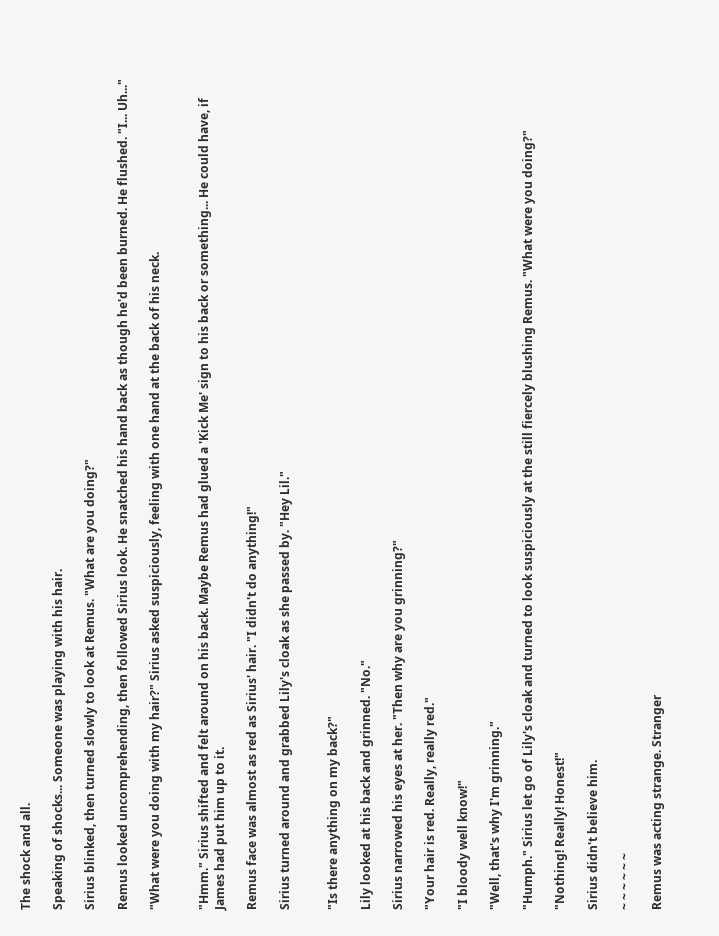The shock and all.

Speaking of shocks... Someone was playing with his hair.

Sirius blinked, then turned slowly to look at Remus. "What are you doing?"

Remus looked uncomprehending, then followed Sirius look. He snatched his hand back as though he'd been burned. He flushed. "I... Uh..."

"What were you doing with my hair?" Sirius asked suspiciously, feeling with one hand at the back of his neck.


"Hmm." Sirius shifted and felt around on his back. Maybe Remus had glued a 'Kick Me' sign to his back or something... He could have, if James had put him up to it.

Remus face was almost as red as Sirius' hair. "I didn't do anything!"

Sirius turned around and grabbed Lily's cloak as she passed by. "Hey Lil."


"Is there anything on my back?"

Lily looked at his back and grinned. "No."

Sirius narrowed his eyes at her. "Then why are you grinning?"

"Your hair is red. Really, really red."

"I bloody well know!"

"Well, that's why I'm grinning."

"Humph." Sirius let go of Lily's cloak and turned to look suspiciously at the still fiercely blushing Remus. "What were you doing?"

"Nothing! Really! Honest!"

Sirius didn't believe him.

~ ~ ~ ~ ~ ~

Remus was acting strange. Stranger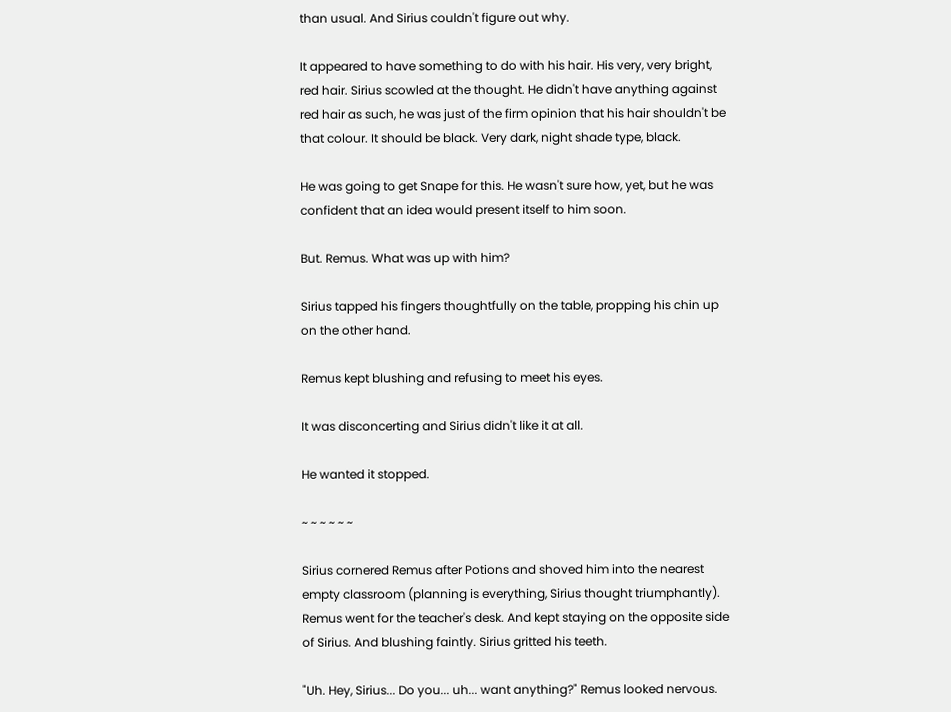than usual. And Sirius couldn't figure out why.

It appeared to have something to do with his hair. His very, very bright, red hair. Sirius scowled at the thought. He didn't have anything against red hair as such, he was just of the firm opinion that his hair shouldn't be that colour. It should be black. Very dark, night shade type, black.

He was going to get Snape for this. He wasn't sure how, yet, but he was confident that an idea would present itself to him soon.

But. Remus. What was up with him?

Sirius tapped his fingers thoughtfully on the table, propping his chin up on the other hand.

Remus kept blushing and refusing to meet his eyes.

It was disconcerting and Sirius didn't like it at all.

He wanted it stopped.

~ ~ ~ ~ ~ ~

Sirius cornered Remus after Potions and shoved him into the nearest empty classroom (planning is everything, Sirius thought triumphantly). Remus went for the teacher's desk. And kept staying on the opposite side of Sirius. And blushing faintly. Sirius gritted his teeth.

"Uh. Hey, Sirius... Do you... uh... want anything?" Remus looked nervous.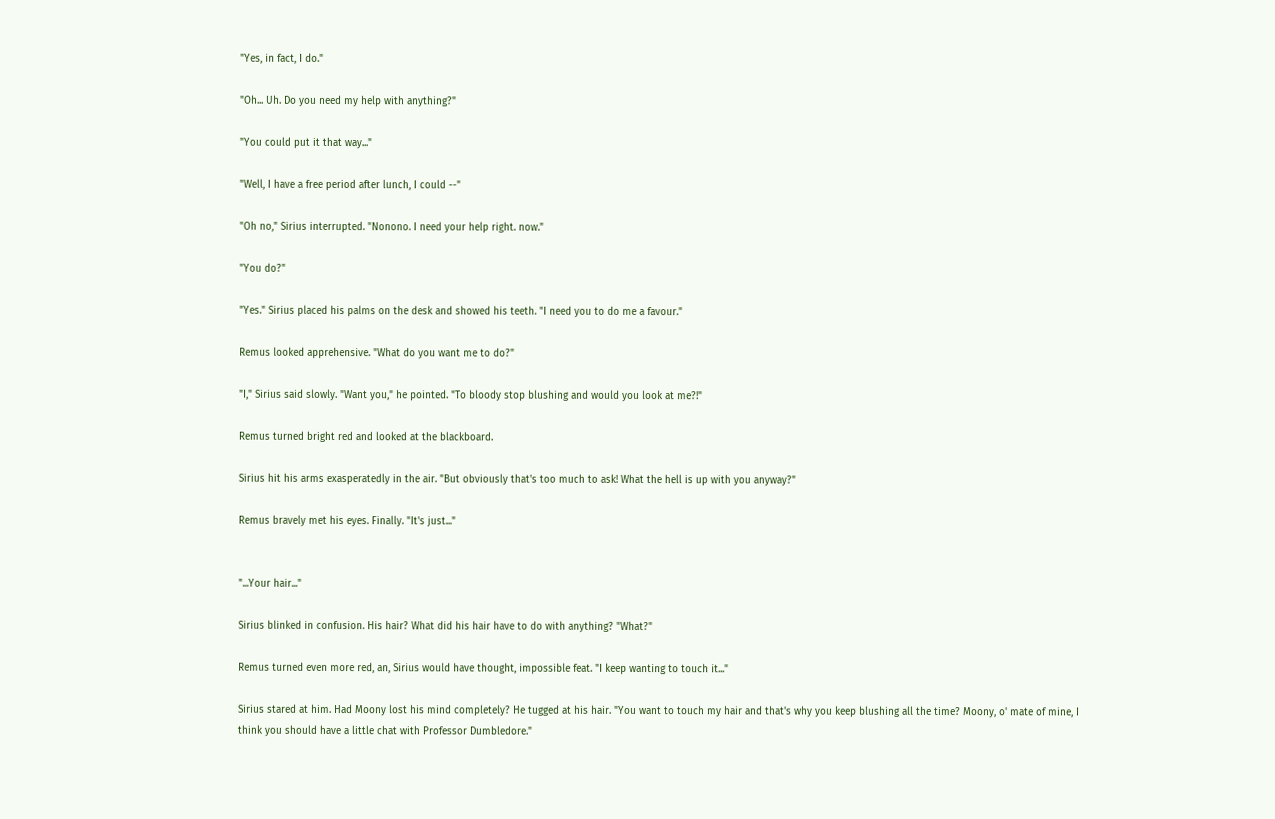"Yes, in fact, I do."

"Oh... Uh. Do you need my help with anything?"

"You could put it that way..."

"Well, I have a free period after lunch, I could --"

"Oh no," Sirius interrupted. "Nonono. I need your help right. now."

"You do?"

"Yes." Sirius placed his palms on the desk and showed his teeth. "I need you to do me a favour."

Remus looked apprehensive. "What do you want me to do?"

"I," Sirius said slowly. "Want you," he pointed. "To bloody stop blushing and would you look at me?!"

Remus turned bright red and looked at the blackboard.

Sirius hit his arms exasperatedly in the air. "But obviously that's too much to ask! What the hell is up with you anyway?"

Remus bravely met his eyes. Finally. "It's just..."


"...Your hair..."

Sirius blinked in confusion. His hair? What did his hair have to do with anything? "What?"

Remus turned even more red, an, Sirius would have thought, impossible feat. "I keep wanting to touch it..."

Sirius stared at him. Had Moony lost his mind completely? He tugged at his hair. "You want to touch my hair and that's why you keep blushing all the time? Moony, o' mate of mine, I think you should have a little chat with Professor Dumbledore."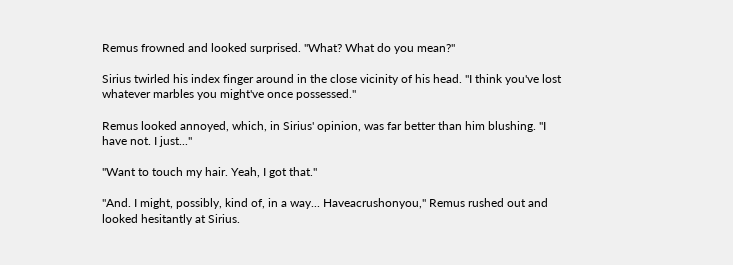Remus frowned and looked surprised. "What? What do you mean?"

Sirius twirled his index finger around in the close vicinity of his head. "I think you've lost whatever marbles you might've once possessed."

Remus looked annoyed, which, in Sirius' opinion, was far better than him blushing. "I have not. I just..."

"Want to touch my hair. Yeah, I got that."

"And. I might, possibly, kind of, in a way... Haveacrushonyou," Remus rushed out and looked hesitantly at Sirius.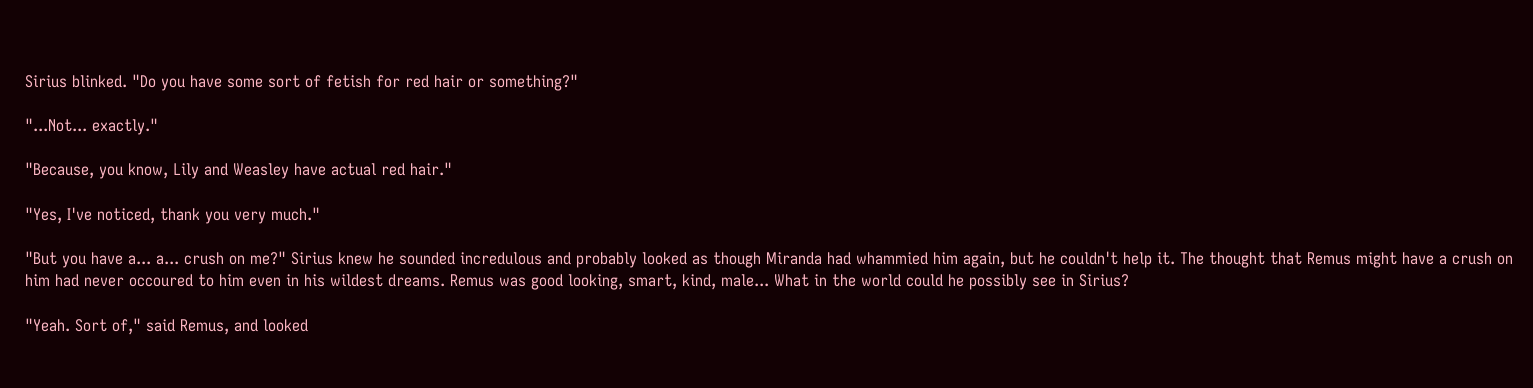Sirius blinked. "Do you have some sort of fetish for red hair or something?"

"...Not... exactly."

"Because, you know, Lily and Weasley have actual red hair."

"Yes, I've noticed, thank you very much."

"But you have a... a... crush on me?" Sirius knew he sounded incredulous and probably looked as though Miranda had whammied him again, but he couldn't help it. The thought that Remus might have a crush on him had never occoured to him even in his wildest dreams. Remus was good looking, smart, kind, male... What in the world could he possibly see in Sirius?

"Yeah. Sort of," said Remus, and looked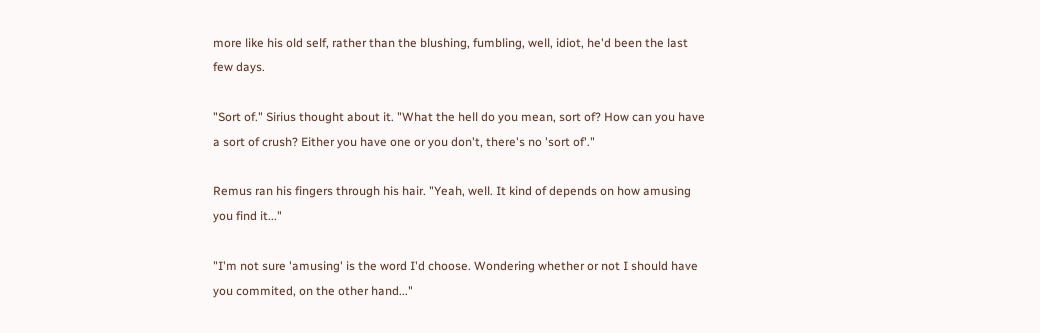more like his old self, rather than the blushing, fumbling, well, idiot, he'd been the last few days.

"Sort of." Sirius thought about it. "What the hell do you mean, sort of? How can you have a sort of crush? Either you have one or you don't, there's no 'sort of'."

Remus ran his fingers through his hair. "Yeah, well. It kind of depends on how amusing you find it..."

"I'm not sure 'amusing' is the word I'd choose. Wondering whether or not I should have you commited, on the other hand..."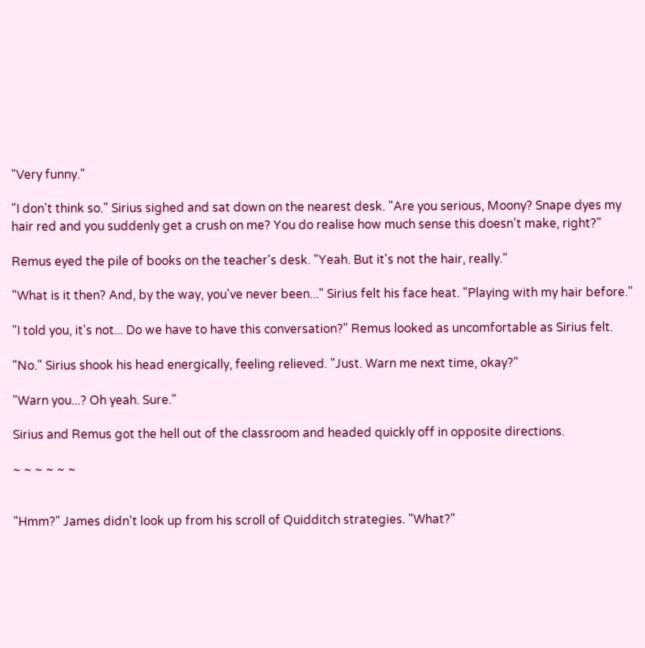"Very funny."

"I don't think so." Sirius sighed and sat down on the nearest desk. "Are you serious, Moony? Snape dyes my hair red and you suddenly get a crush on me? You do realise how much sense this doesn't make, right?"

Remus eyed the pile of books on the teacher's desk. "Yeah. But it's not the hair, really."

"What is it then? And, by the way, you've never been..." Sirius felt his face heat. "Playing with my hair before."

"I told you, it's not... Do we have to have this conversation?" Remus looked as uncomfortable as Sirius felt.

"No." Sirius shook his head energically, feeling relieved. "Just. Warn me next time, okay?"

"Warn you...? Oh yeah. Sure."

Sirius and Remus got the hell out of the classroom and headed quickly off in opposite directions.

~ ~ ~ ~ ~ ~


"Hmm?" James didn't look up from his scroll of Quidditch strategies. "What?"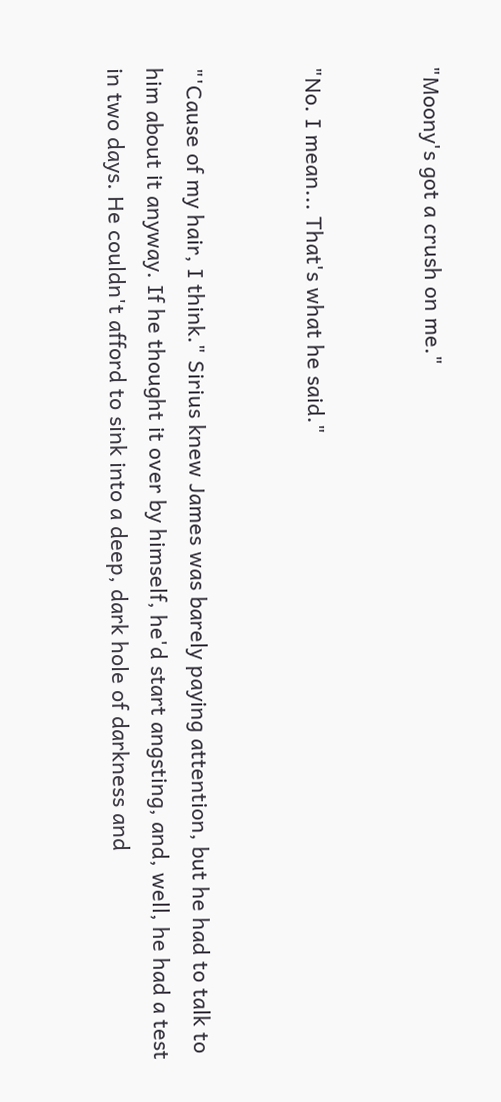"Moony's got a crush on me."


"No. I mean... That's what he said."


"'Cause of my hair, I think." Sirius knew James was barely paying attention, but he had to talk to him about it anyway. If he thought it over by himself, he'd start angsting, and, well, he had a test in two days. He couldn't afford to sink into a deep, dark hole of darkness and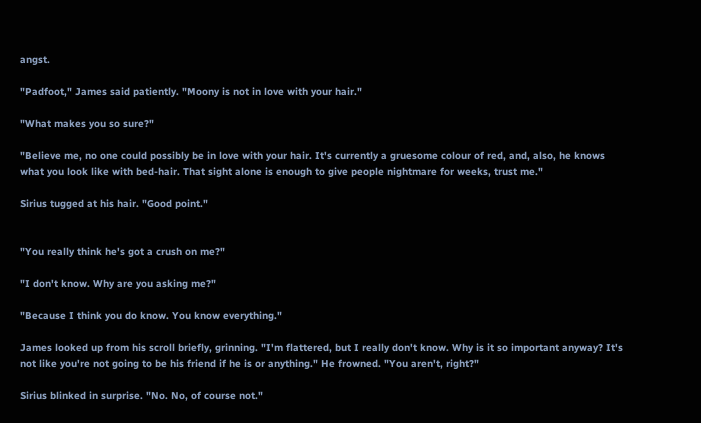angst.

"Padfoot," James said patiently. "Moony is not in love with your hair."

"What makes you so sure?"

"Believe me, no one could possibly be in love with your hair. It's currently a gruesome colour of red, and, also, he knows what you look like with bed-hair. That sight alone is enough to give people nightmare for weeks, trust me."

Sirius tugged at his hair. "Good point."


"You really think he's got a crush on me?"

"I don't know. Why are you asking me?"

"Because I think you do know. You know everything."

James looked up from his scroll briefly, grinning. "I'm flattered, but I really don't know. Why is it so important anyway? It's not like you're not going to be his friend if he is or anything." He frowned. "You aren't, right?"

Sirius blinked in surprise. "No. No, of course not."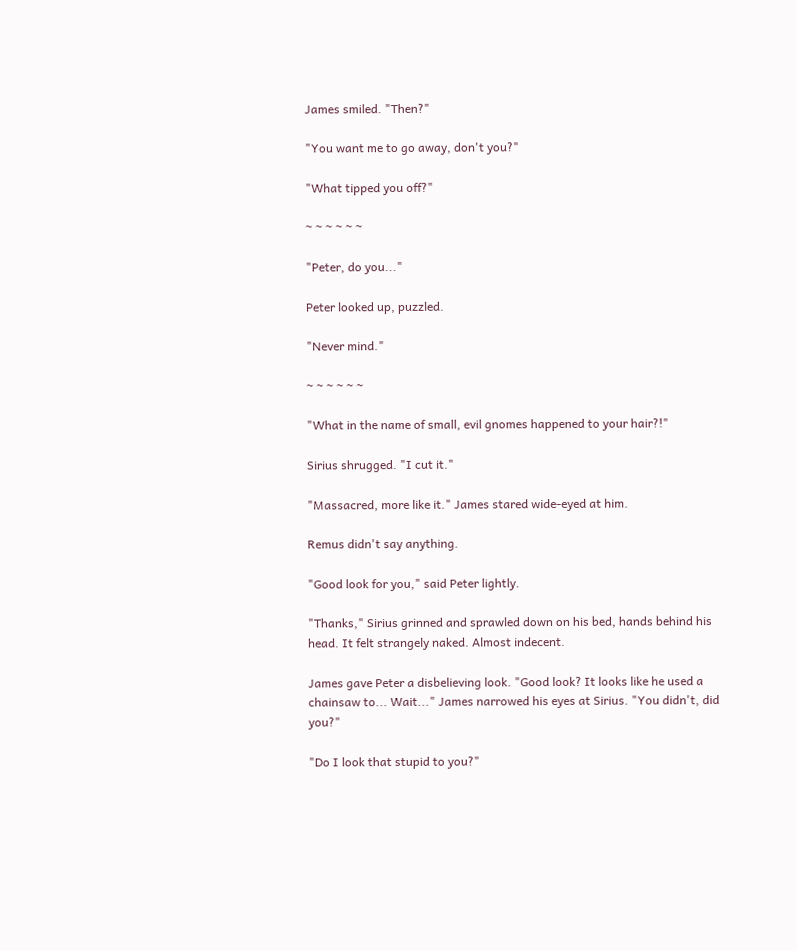James smiled. "Then?"

"You want me to go away, don't you?"

"What tipped you off?"

~ ~ ~ ~ ~ ~

"Peter, do you..."

Peter looked up, puzzled.

"Never mind."

~ ~ ~ ~ ~ ~

"What in the name of small, evil gnomes happened to your hair?!"

Sirius shrugged. "I cut it."

"Massacred, more like it." James stared wide-eyed at him.

Remus didn't say anything.

"Good look for you," said Peter lightly.

"Thanks," Sirius grinned and sprawled down on his bed, hands behind his head. It felt strangely naked. Almost indecent.

James gave Peter a disbelieving look. "Good look? It looks like he used a chainsaw to... Wait..." James narrowed his eyes at Sirius. "You didn't, did you?"

"Do I look that stupid to you?"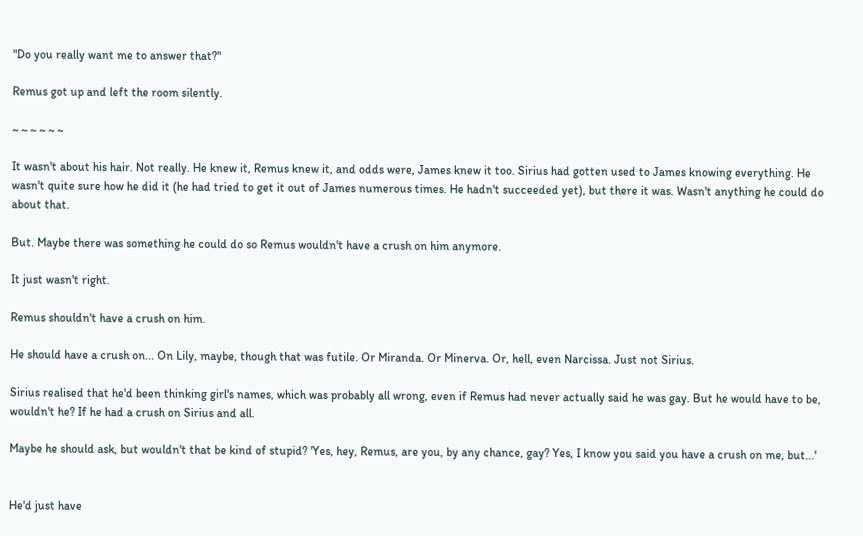"Do you really want me to answer that?"

Remus got up and left the room silently.

~ ~ ~ ~ ~ ~

It wasn't about his hair. Not really. He knew it, Remus knew it, and odds were, James knew it too. Sirius had gotten used to James knowing everything. He wasn't quite sure how he did it (he had tried to get it out of James numerous times. He hadn't succeeded yet), but there it was. Wasn't anything he could do about that.

But. Maybe there was something he could do so Remus wouldn't have a crush on him anymore.

It just wasn't right.

Remus shouldn't have a crush on him.

He should have a crush on... On Lily, maybe, though that was futile. Or Miranda. Or Minerva. Or, hell, even Narcissa. Just not Sirius.

Sirius realised that he'd been thinking girl's names, which was probably all wrong, even if Remus had never actually said he was gay. But he would have to be, wouldn't he? If he had a crush on Sirius and all.

Maybe he should ask, but wouldn't that be kind of stupid? 'Yes, hey, Remus, are you, by any chance, gay? Yes, I know you said you have a crush on me, but...'


He'd just have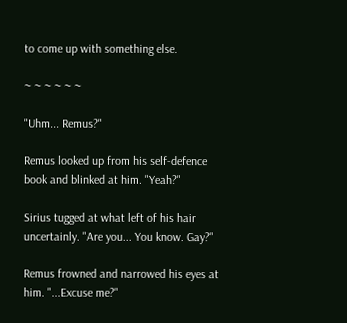to come up with something else.

~ ~ ~ ~ ~ ~

"Uhm... Remus?"

Remus looked up from his self-defence book and blinked at him. "Yeah?"

Sirius tugged at what left of his hair uncertainly. "Are you... You know. Gay?"

Remus frowned and narrowed his eyes at him. "...Excuse me?"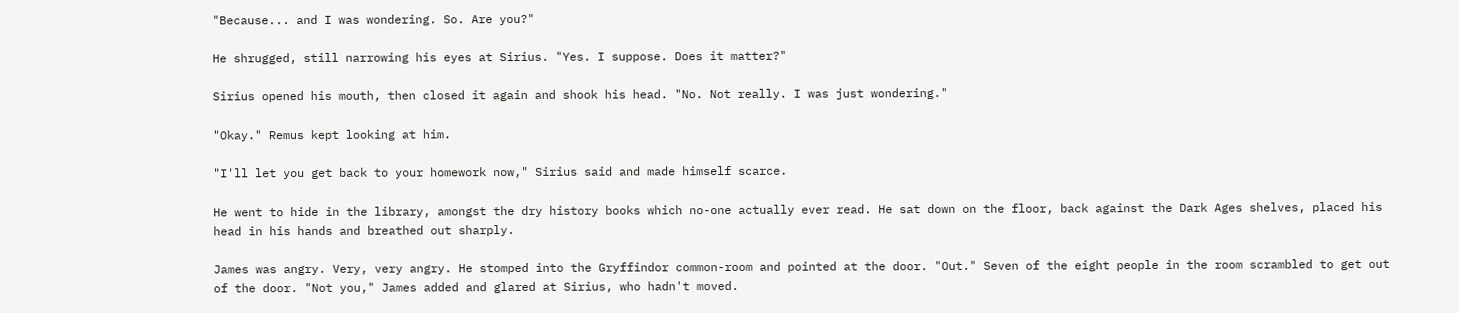"Because... and I was wondering. So. Are you?"

He shrugged, still narrowing his eyes at Sirius. "Yes. I suppose. Does it matter?"

Sirius opened his mouth, then closed it again and shook his head. "No. Not really. I was just wondering."

"Okay." Remus kept looking at him.

"I'll let you get back to your homework now," Sirius said and made himself scarce.

He went to hide in the library, amongst the dry history books which no-one actually ever read. He sat down on the floor, back against the Dark Ages shelves, placed his head in his hands and breathed out sharply.

James was angry. Very, very angry. He stomped into the Gryffindor common-room and pointed at the door. "Out." Seven of the eight people in the room scrambled to get out of the door. "Not you," James added and glared at Sirius, who hadn't moved.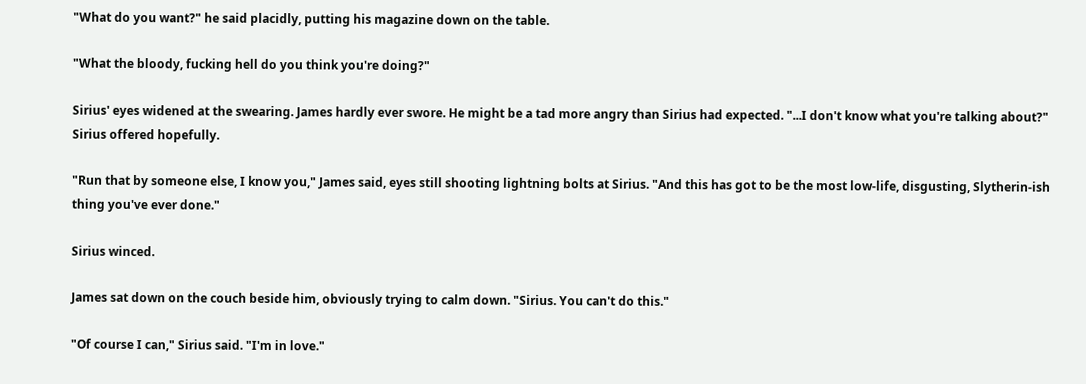"What do you want?" he said placidly, putting his magazine down on the table.

"What the bloody, fucking hell do you think you're doing?"

Sirius' eyes widened at the swearing. James hardly ever swore. He might be a tad more angry than Sirius had expected. "...I don't know what you're talking about?" Sirius offered hopefully.

"Run that by someone else, I know you," James said, eyes still shooting lightning bolts at Sirius. "And this has got to be the most low-life, disgusting, Slytherin-ish thing you've ever done."

Sirius winced.

James sat down on the couch beside him, obviously trying to calm down. "Sirius. You can't do this."

"Of course I can," Sirius said. "I'm in love."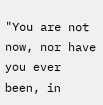"You are not now, nor have you ever been, in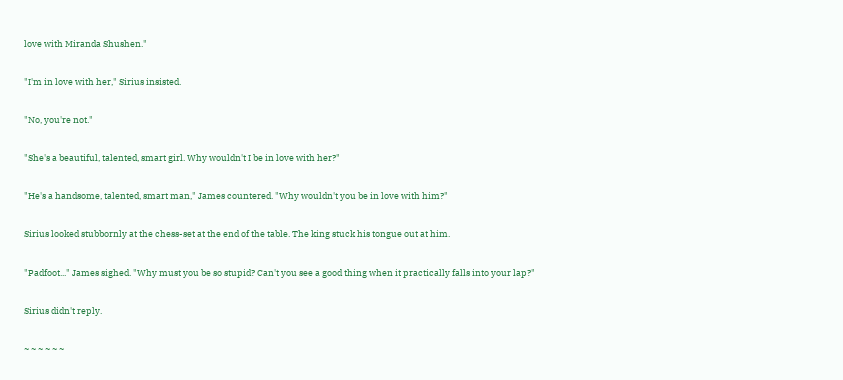love with Miranda Shushen."

"I'm in love with her," Sirius insisted.

"No, you're not."

"She's a beautiful, talented, smart girl. Why wouldn't I be in love with her?"

"He's a handsome, talented, smart man," James countered. "Why wouldn't you be in love with him?"

Sirius looked stubbornly at the chess-set at the end of the table. The king stuck his tongue out at him.

"Padfoot..." James sighed. "Why must you be so stupid? Can't you see a good thing when it practically falls into your lap?"

Sirius didn't reply.

~ ~ ~ ~ ~ ~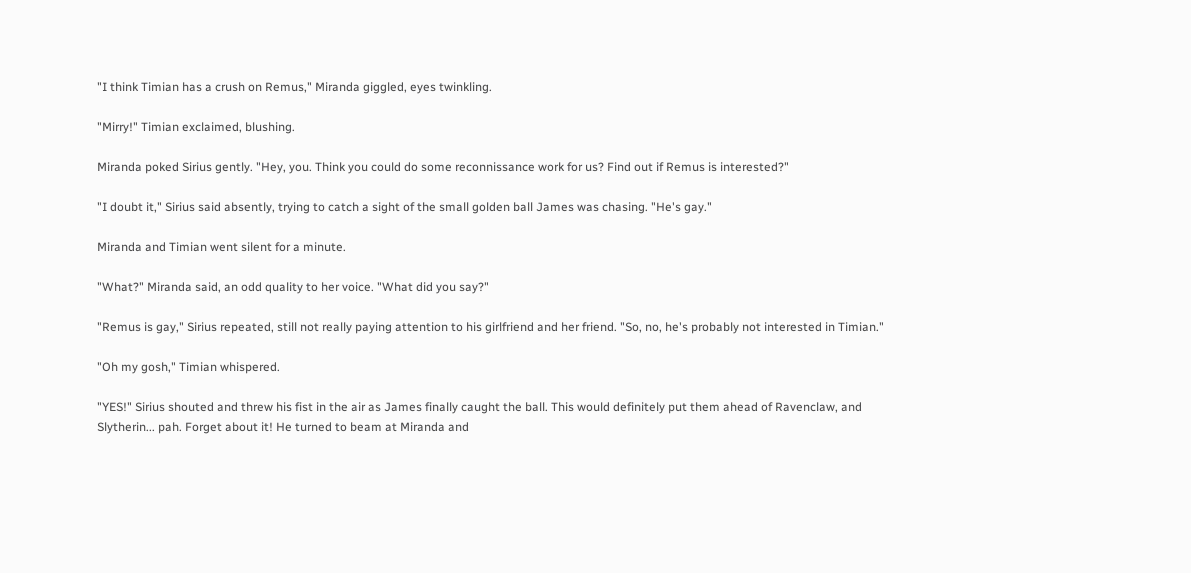"I think Timian has a crush on Remus," Miranda giggled, eyes twinkling.

"Mirry!" Timian exclaimed, blushing.

Miranda poked Sirius gently. "Hey, you. Think you could do some reconnissance work for us? Find out if Remus is interested?"

"I doubt it," Sirius said absently, trying to catch a sight of the small golden ball James was chasing. "He's gay."

Miranda and Timian went silent for a minute.

"What?" Miranda said, an odd quality to her voice. "What did you say?"

"Remus is gay," Sirius repeated, still not really paying attention to his girlfriend and her friend. "So, no, he's probably not interested in Timian."

"Oh my gosh," Timian whispered.

"YES!" Sirius shouted and threw his fist in the air as James finally caught the ball. This would definitely put them ahead of Ravenclaw, and Slytherin... pah. Forget about it! He turned to beam at Miranda and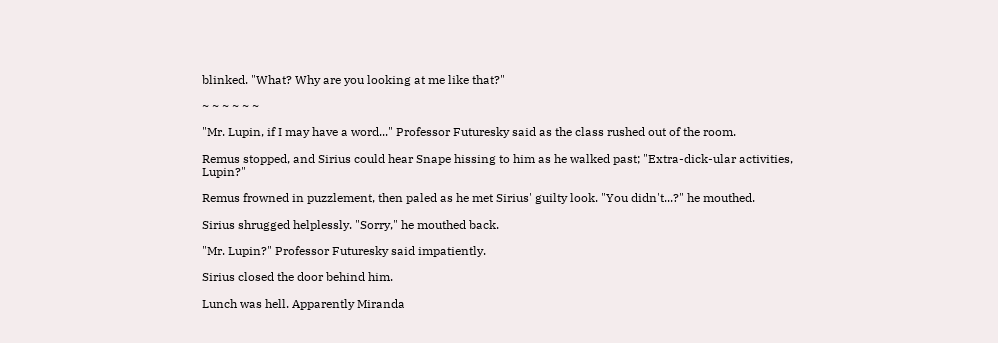blinked. "What? Why are you looking at me like that?"

~ ~ ~ ~ ~ ~

"Mr. Lupin, if I may have a word..." Professor Futuresky said as the class rushed out of the room.

Remus stopped, and Sirius could hear Snape hissing to him as he walked past; "Extra-dick-ular activities, Lupin?"

Remus frowned in puzzlement, then paled as he met Sirius' guilty look. "You didn't...?" he mouthed.

Sirius shrugged helplessly. "Sorry," he mouthed back.

"Mr. Lupin?" Professor Futuresky said impatiently.

Sirius closed the door behind him.

Lunch was hell. Apparently Miranda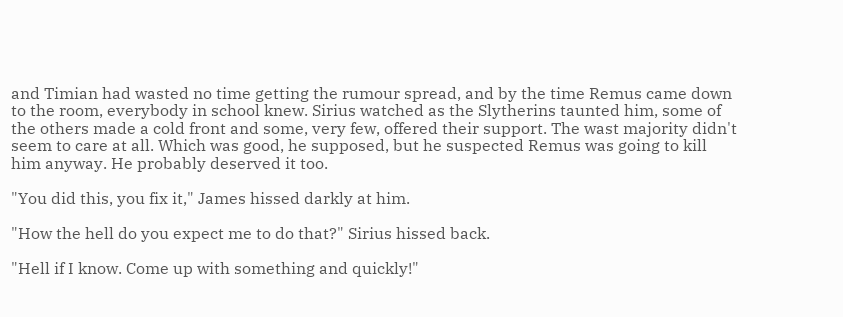and Timian had wasted no time getting the rumour spread, and by the time Remus came down to the room, everybody in school knew. Sirius watched as the Slytherins taunted him, some of the others made a cold front and some, very few, offered their support. The wast majority didn't seem to care at all. Which was good, he supposed, but he suspected Remus was going to kill him anyway. He probably deserved it too.

"You did this, you fix it," James hissed darkly at him.

"How the hell do you expect me to do that?" Sirius hissed back.

"Hell if I know. Come up with something and quickly!"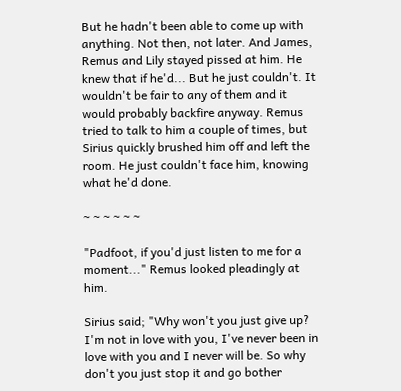But he hadn't been able to come up with anything. Not then, not later. And James, Remus and Lily stayed pissed at him. He knew that if he'd... But he just couldn't. It wouldn't be fair to any of them and it would probably backfire anyway. Remus tried to talk to him a couple of times, but Sirius quickly brushed him off and left the room. He just couldn't face him, knowing what he'd done.

~ ~ ~ ~ ~ ~

"Padfoot, if you'd just listen to me for a moment..." Remus looked pleadingly at him.

Sirius said; "Why won't you just give up? I'm not in love with you, I've never been in love with you and I never will be. So why don't you just stop it and go bother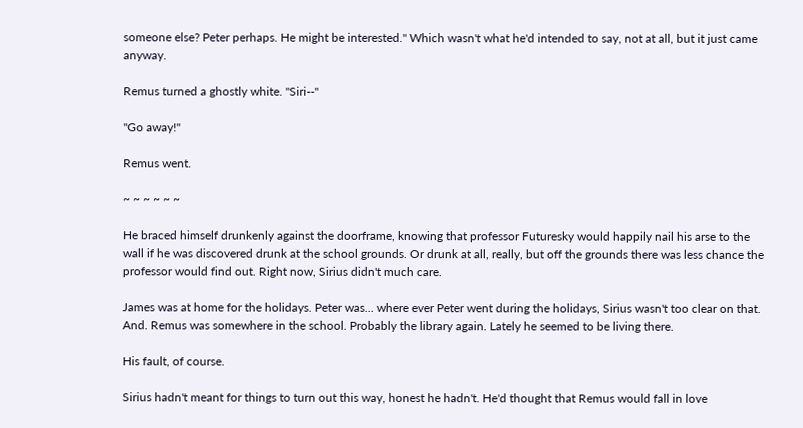someone else? Peter perhaps. He might be interested." Which wasn't what he'd intended to say, not at all, but it just came anyway.

Remus turned a ghostly white. "Siri--"

"Go away!"

Remus went.

~ ~ ~ ~ ~ ~

He braced himself drunkenly against the doorframe, knowing that professor Futuresky would happily nail his arse to the wall if he was discovered drunk at the school grounds. Or drunk at all, really, but off the grounds there was less chance the professor would find out. Right now, Sirius didn't much care.

James was at home for the holidays. Peter was... where ever Peter went during the holidays, Sirius wasn't too clear on that. And. Remus was somewhere in the school. Probably the library again. Lately he seemed to be living there.

His fault, of course.

Sirius hadn't meant for things to turn out this way, honest he hadn't. He'd thought that Remus would fall in love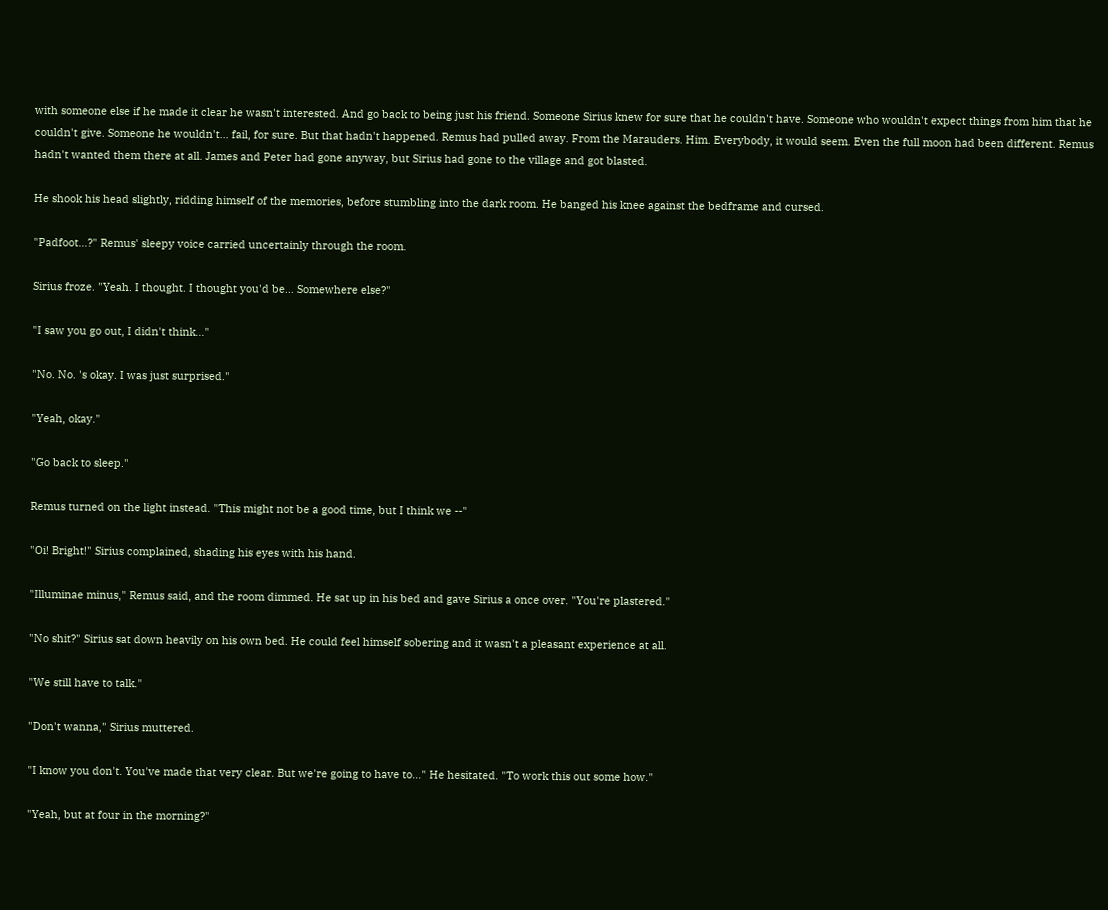with someone else if he made it clear he wasn't interested. And go back to being just his friend. Someone Sirius knew for sure that he couldn't have. Someone who wouldn't expect things from him that he couldn't give. Someone he wouldn't... fail, for sure. But that hadn't happened. Remus had pulled away. From the Marauders. Him. Everybody, it would seem. Even the full moon had been different. Remus hadn't wanted them there at all. James and Peter had gone anyway, but Sirius had gone to the village and got blasted.

He shook his head slightly, ridding himself of the memories, before stumbling into the dark room. He banged his knee against the bedframe and cursed.

"Padfoot...?" Remus' sleepy voice carried uncertainly through the room.

Sirius froze. "Yeah. I thought. I thought you'd be... Somewhere else?"

"I saw you go out, I didn't think..."

"No. No. 's okay. I was just surprised."

"Yeah, okay."

"Go back to sleep."

Remus turned on the light instead. "This might not be a good time, but I think we --"

"Oi! Bright!" Sirius complained, shading his eyes with his hand.

"Illuminae minus," Remus said, and the room dimmed. He sat up in his bed and gave Sirius a once over. "You're plastered."

"No shit?" Sirius sat down heavily on his own bed. He could feel himself sobering and it wasn't a pleasant experience at all.

"We still have to talk."

"Don't wanna," Sirius muttered.

"I know you don't. You've made that very clear. But we're going to have to..." He hesitated. "To work this out some how."

"Yeah, but at four in the morning?"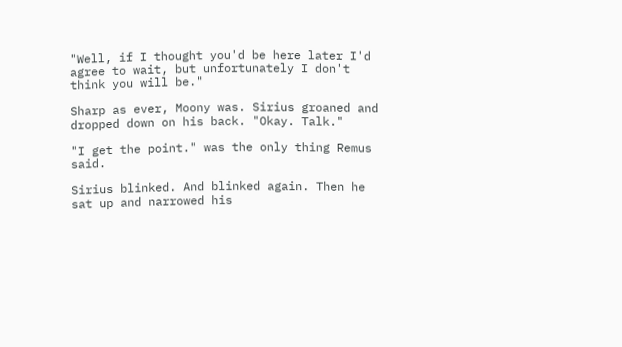"Well, if I thought you'd be here later I'd agree to wait, but unfortunately I don't think you will be."

Sharp as ever, Moony was. Sirius groaned and dropped down on his back. "Okay. Talk."

"I get the point." was the only thing Remus said.

Sirius blinked. And blinked again. Then he sat up and narrowed his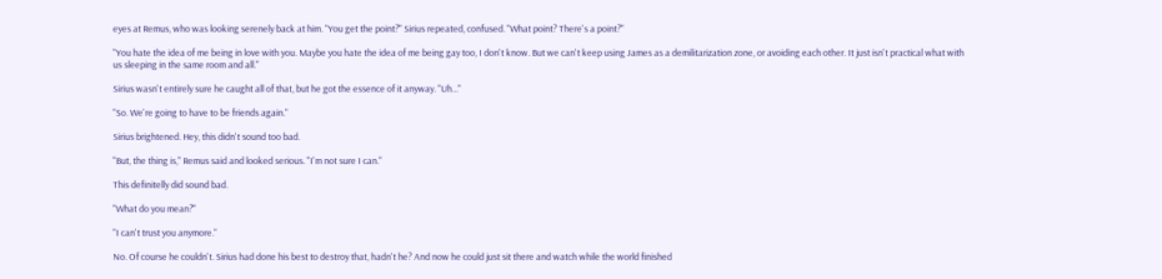eyes at Remus, who was looking serenely back at him. "You get the point?" Sirius repeated, confused. "What point? There's a point?"

"You hate the idea of me being in love with you. Maybe you hate the idea of me being gay too, I don't know. But we can't keep using James as a demilitarization zone, or avoiding each other. It just isn't practical what with us sleeping in the same room and all."

Sirius wasn't entirely sure he caught all of that, but he got the essence of it anyway. "Uh..."

"So. We're going to have to be friends again."

Sirius brightened. Hey, this didn't sound too bad.

"But, the thing is," Remus said and looked serious. "I'm not sure I can."

This definitelly did sound bad.

"What do you mean?"

"I can't trust you anymore."

No. Of course he couldn't. Sirius had done his best to destroy that, hadn't he? And now he could just sit there and watch while the world finished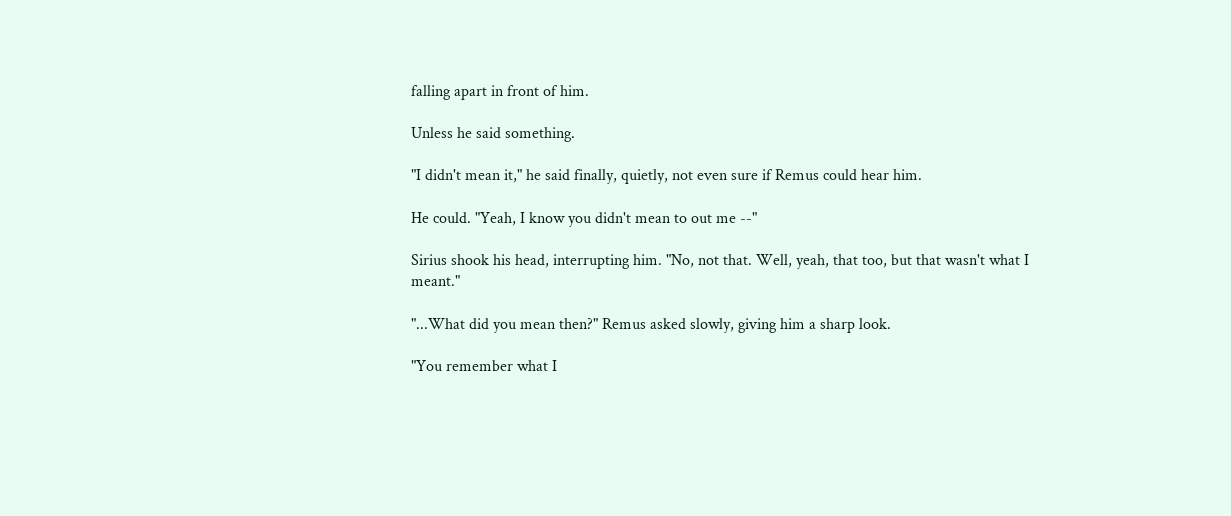falling apart in front of him.

Unless he said something.

"I didn't mean it," he said finally, quietly, not even sure if Remus could hear him.

He could. "Yeah, I know you didn't mean to out me --"

Sirius shook his head, interrupting him. "No, not that. Well, yeah, that too, but that wasn't what I meant."

"...What did you mean then?" Remus asked slowly, giving him a sharp look.

"You remember what I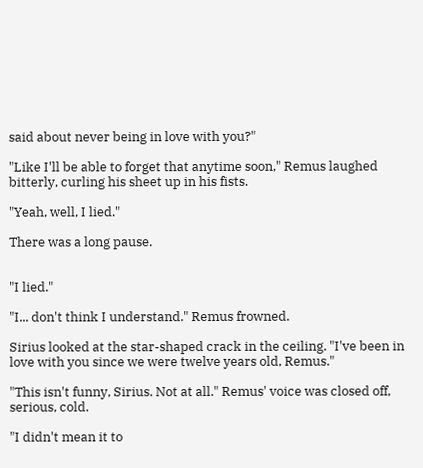said about never being in love with you?"

"Like I'll be able to forget that anytime soon," Remus laughed bitterly, curling his sheet up in his fists.

"Yeah, well, I lied."

There was a long pause.


"I lied."

"I... don't think I understand." Remus frowned.

Sirius looked at the star-shaped crack in the ceiling. "I've been in love with you since we were twelve years old, Remus."

"This isn't funny, Sirius. Not at all." Remus' voice was closed off, serious, cold.

"I didn't mean it to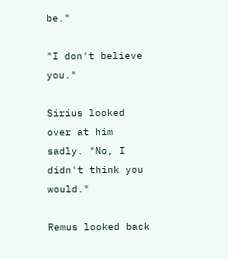be."

"I don't believe you."

Sirius looked over at him sadly. "No, I didn't think you would."

Remus looked back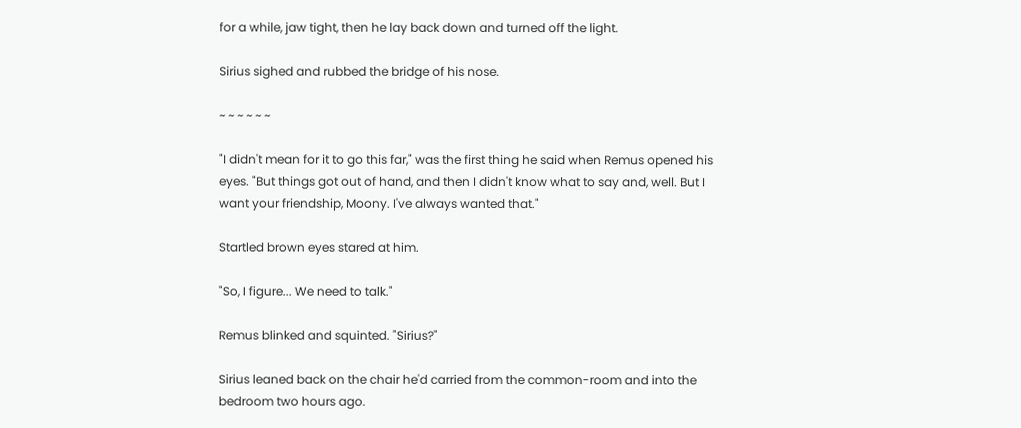for a while, jaw tight, then he lay back down and turned off the light.

Sirius sighed and rubbed the bridge of his nose.

~ ~ ~ ~ ~ ~

"I didn't mean for it to go this far," was the first thing he said when Remus opened his eyes. "But things got out of hand, and then I didn't know what to say and, well. But I want your friendship, Moony. I've always wanted that."

Startled brown eyes stared at him.

"So, I figure... We need to talk."

Remus blinked and squinted. "Sirius?"

Sirius leaned back on the chair he'd carried from the common-room and into the bedroom two hours ago.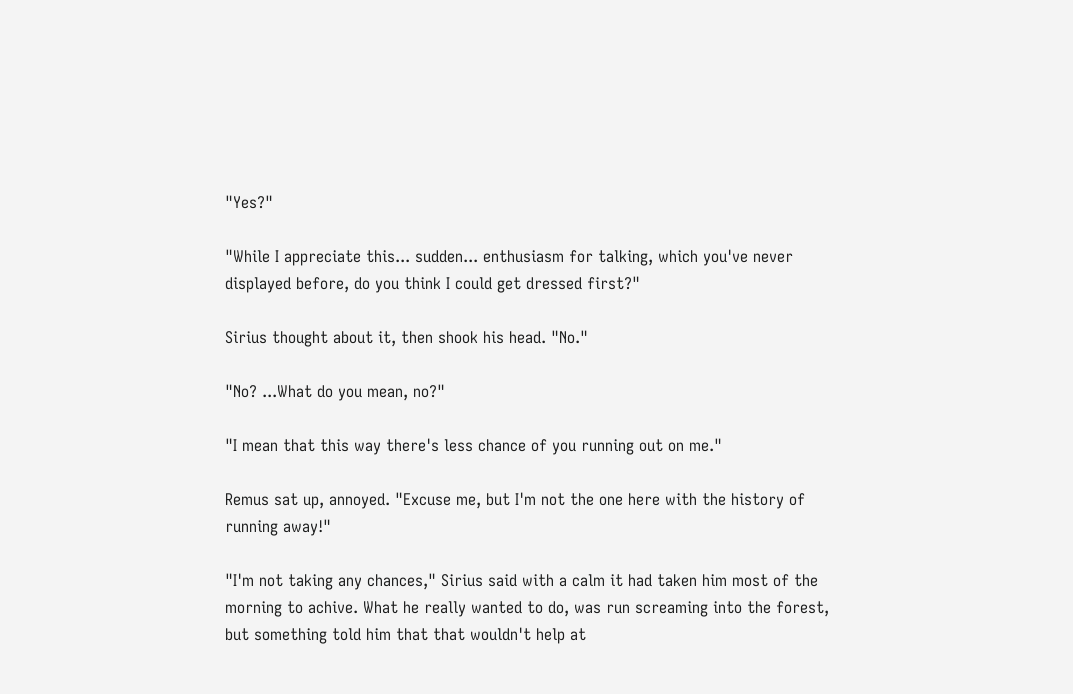"Yes?"

"While I appreciate this... sudden... enthusiasm for talking, which you've never displayed before, do you think I could get dressed first?"

Sirius thought about it, then shook his head. "No."

"No? ...What do you mean, no?"

"I mean that this way there's less chance of you running out on me."

Remus sat up, annoyed. "Excuse me, but I'm not the one here with the history of running away!"

"I'm not taking any chances," Sirius said with a calm it had taken him most of the morning to achive. What he really wanted to do, was run screaming into the forest, but something told him that that wouldn't help at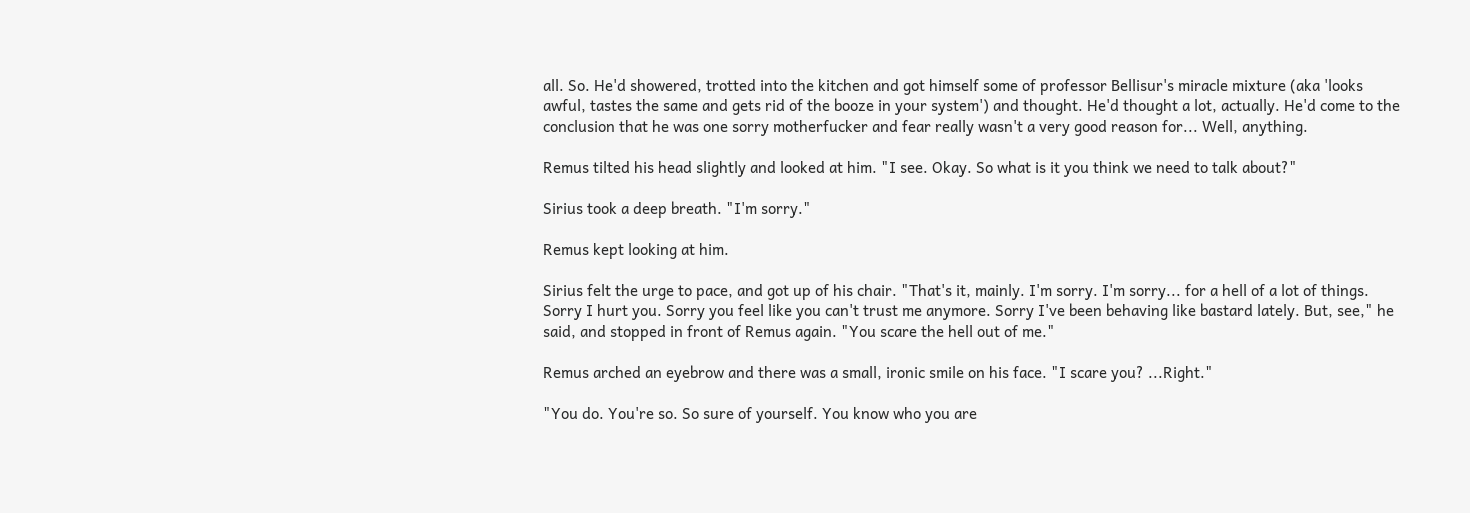all. So. He'd showered, trotted into the kitchen and got himself some of professor Bellisur's miracle mixture (aka 'looks awful, tastes the same and gets rid of the booze in your system') and thought. He'd thought a lot, actually. He'd come to the conclusion that he was one sorry motherfucker and fear really wasn't a very good reason for... Well, anything.

Remus tilted his head slightly and looked at him. "I see. Okay. So what is it you think we need to talk about?"

Sirius took a deep breath. "I'm sorry."

Remus kept looking at him.

Sirius felt the urge to pace, and got up of his chair. "That's it, mainly. I'm sorry. I'm sorry... for a hell of a lot of things. Sorry I hurt you. Sorry you feel like you can't trust me anymore. Sorry I've been behaving like bastard lately. But, see," he said, and stopped in front of Remus again. "You scare the hell out of me."

Remus arched an eyebrow and there was a small, ironic smile on his face. "I scare you? ...Right."

"You do. You're so. So sure of yourself. You know who you are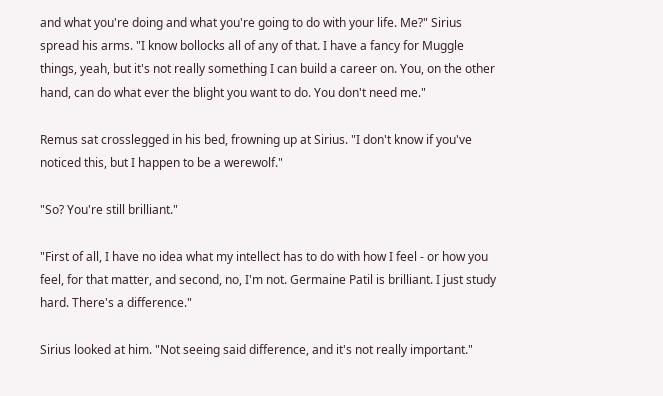and what you're doing and what you're going to do with your life. Me?" Sirius spread his arms. "I know bollocks all of any of that. I have a fancy for Muggle things, yeah, but it's not really something I can build a career on. You, on the other hand, can do what ever the blight you want to do. You don't need me."

Remus sat crosslegged in his bed, frowning up at Sirius. "I don't know if you've noticed this, but I happen to be a werewolf."

"So? You're still brilliant."

"First of all, I have no idea what my intellect has to do with how I feel - or how you feel, for that matter, and second, no, I'm not. Germaine Patil is brilliant. I just study hard. There's a difference."

Sirius looked at him. "Not seeing said difference, and it's not really important."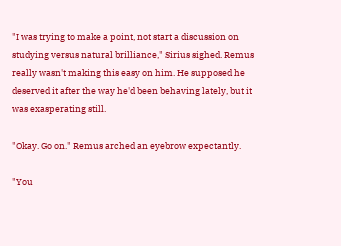"I was trying to make a point, not start a discussion on studying versus natural brilliance," Sirius sighed. Remus really wasn't making this easy on him. He supposed he deserved it after the way he'd been behaving lately, but it was exasperating still.

"Okay. Go on." Remus arched an eyebrow expectantly.

"You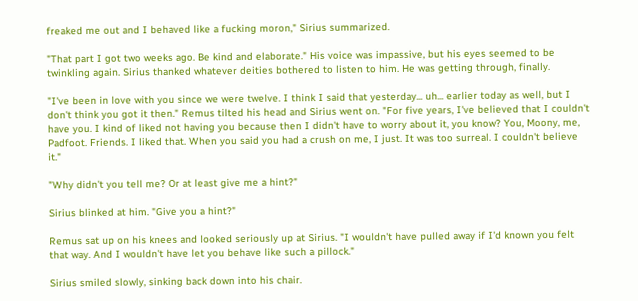freaked me out and I behaved like a fucking moron," Sirius summarized.

"That part I got two weeks ago. Be kind and elaborate." His voice was impassive, but his eyes seemed to be twinkling again. Sirius thanked whatever deities bothered to listen to him. He was getting through, finally.

"I've been in love with you since we were twelve. I think I said that yesterday... uh... earlier today as well, but I don't think you got it then." Remus tilted his head and Sirius went on. "For five years, I've believed that I couldn't have you. I kind of liked not having you because then I didn't have to worry about it, you know? You, Moony, me, Padfoot. Friends. I liked that. When you said you had a crush on me, I just. It was too surreal. I couldn't believe it."

"Why didn't you tell me? Or at least give me a hint?"

Sirius blinked at him. "Give you a hint?"

Remus sat up on his knees and looked seriously up at Sirius. "I wouldn't have pulled away if I'd known you felt that way. And I wouldn't have let you behave like such a pillock."

Sirius smiled slowly, sinking back down into his chair.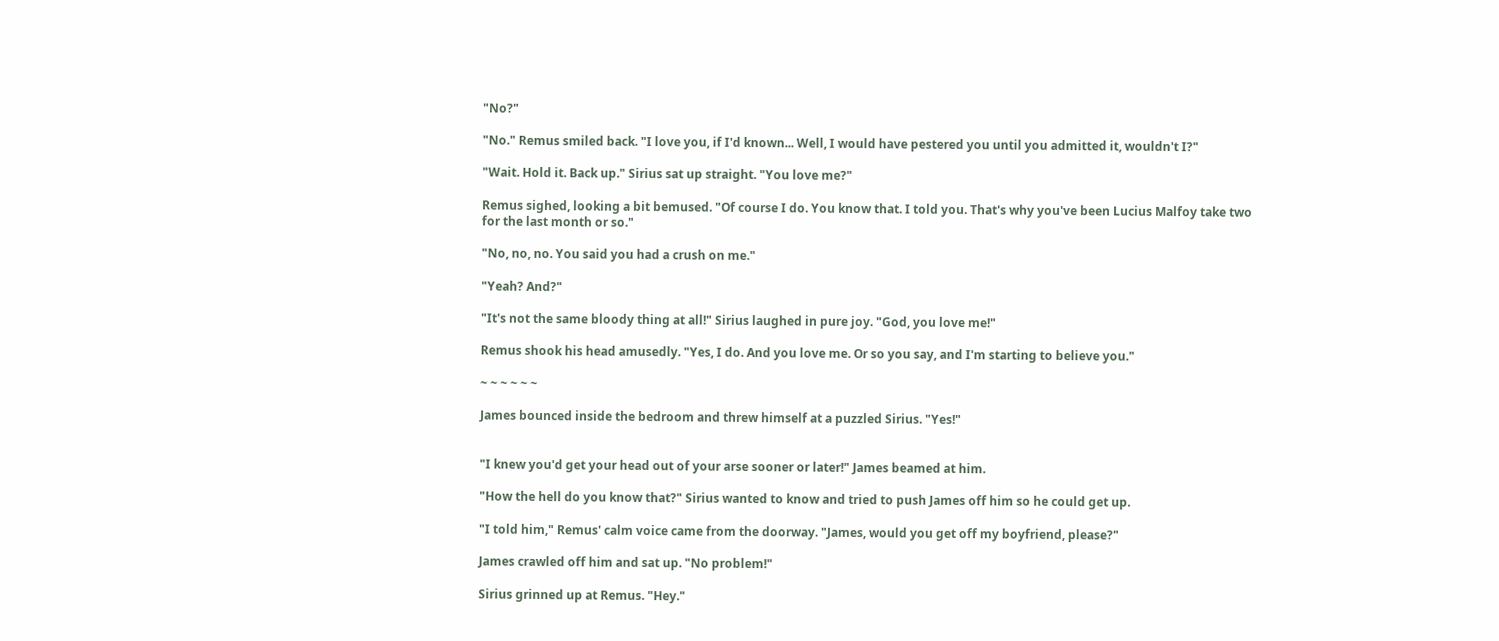"No?"

"No." Remus smiled back. "I love you, if I'd known... Well, I would have pestered you until you admitted it, wouldn't I?"

"Wait. Hold it. Back up." Sirius sat up straight. "You love me?"

Remus sighed, looking a bit bemused. "Of course I do. You know that. I told you. That's why you've been Lucius Malfoy take two for the last month or so."

"No, no, no. You said you had a crush on me."

"Yeah? And?"

"It's not the same bloody thing at all!" Sirius laughed in pure joy. "God, you love me!"

Remus shook his head amusedly. "Yes, I do. And you love me. Or so you say, and I'm starting to believe you."

~ ~ ~ ~ ~ ~

James bounced inside the bedroom and threw himself at a puzzled Sirius. "Yes!"


"I knew you'd get your head out of your arse sooner or later!" James beamed at him.

"How the hell do you know that?" Sirius wanted to know and tried to push James off him so he could get up.

"I told him," Remus' calm voice came from the doorway. "James, would you get off my boyfriend, please?"

James crawled off him and sat up. "No problem!"

Sirius grinned up at Remus. "Hey."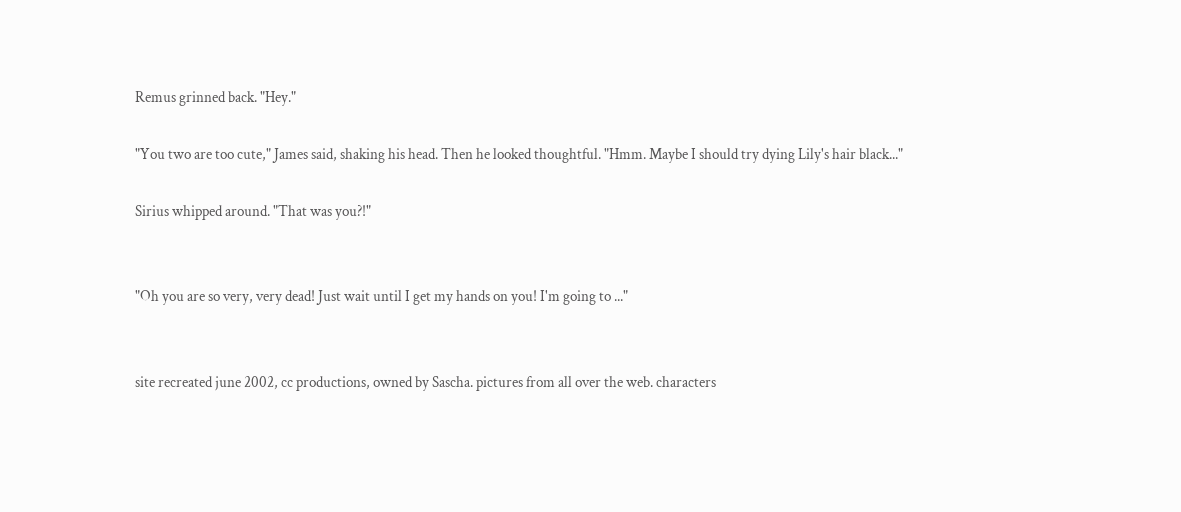Remus grinned back. "Hey."

"You two are too cute," James said, shaking his head. Then he looked thoughtful. "Hmm. Maybe I should try dying Lily's hair black..."

Sirius whipped around. "That was you?!"


"Oh you are so very, very dead! Just wait until I get my hands on you! I'm going to ..."


site recreated june 2002, cc productions, owned by Sascha. pictures from all over the web. characters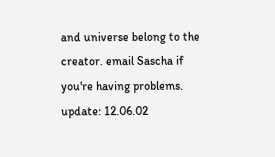and universe belong to the creator. email Sascha if you're having problems. update: 12.06.02